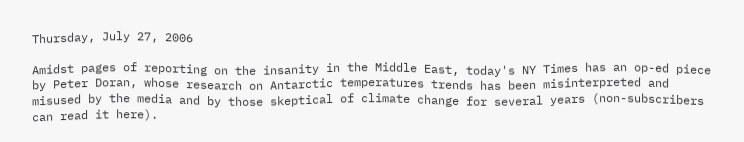Thursday, July 27, 2006

Amidst pages of reporting on the insanity in the Middle East, today's NY Times has an op-ed piece by Peter Doran, whose research on Antarctic temperatures trends has been misinterpreted and misused by the media and by those skeptical of climate change for several years (non-subscribers can read it here).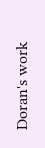Doran's work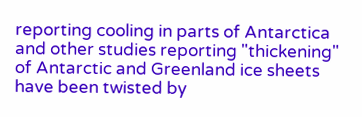reporting cooling in parts of Antarctica and other studies reporting "thickening" of Antarctic and Greenland ice sheets have been twisted by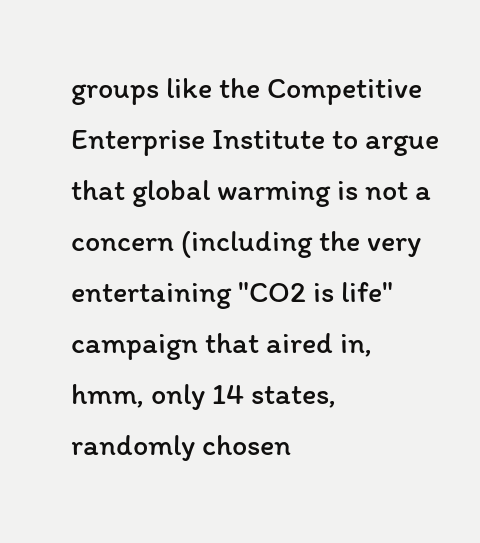groups like the Competitive Enterprise Institute to argue that global warming is not a concern (including the very entertaining "CO2 is life" campaign that aired in, hmm, only 14 states, randomly chosen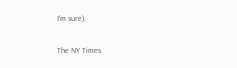I'm sure).

The NY Times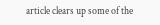article clears up some of the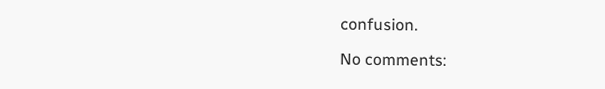confusion.

No comments: